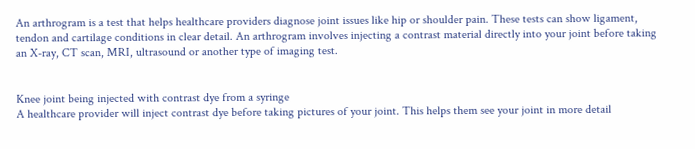An arthrogram is a test that helps healthcare providers diagnose joint issues like hip or shoulder pain. These tests can show ligament, tendon and cartilage conditions in clear detail. An arthrogram involves injecting a contrast material directly into your joint before taking an X-ray, CT scan, MRI, ultrasound or another type of imaging test.


Knee joint being injected with contrast dye from a syringe
A healthcare provider will inject contrast dye before taking pictures of your joint. This helps them see your joint in more detail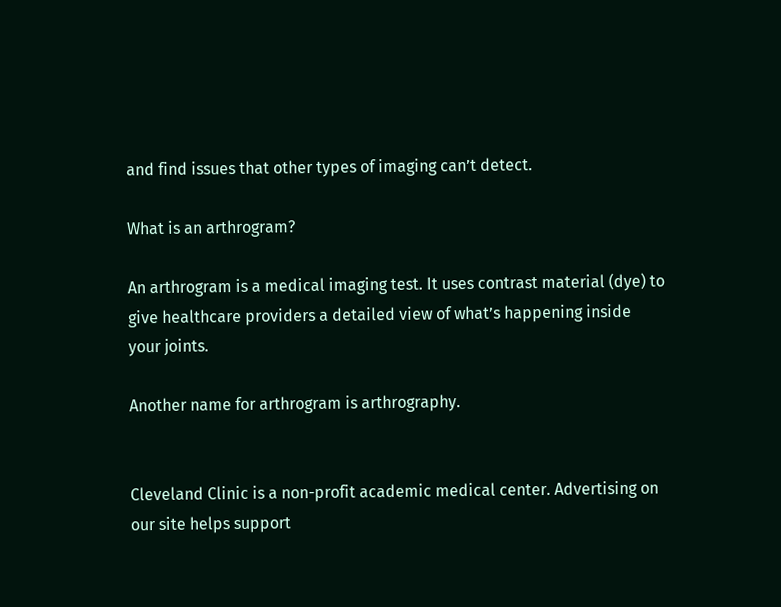and find issues that other types of imaging can’t detect.

What is an arthrogram?

An arthrogram is a medical imaging test. It uses contrast material (dye) to give healthcare providers a detailed view of what’s happening inside your joints.

Another name for arthrogram is arthrography.


Cleveland Clinic is a non-profit academic medical center. Advertising on our site helps support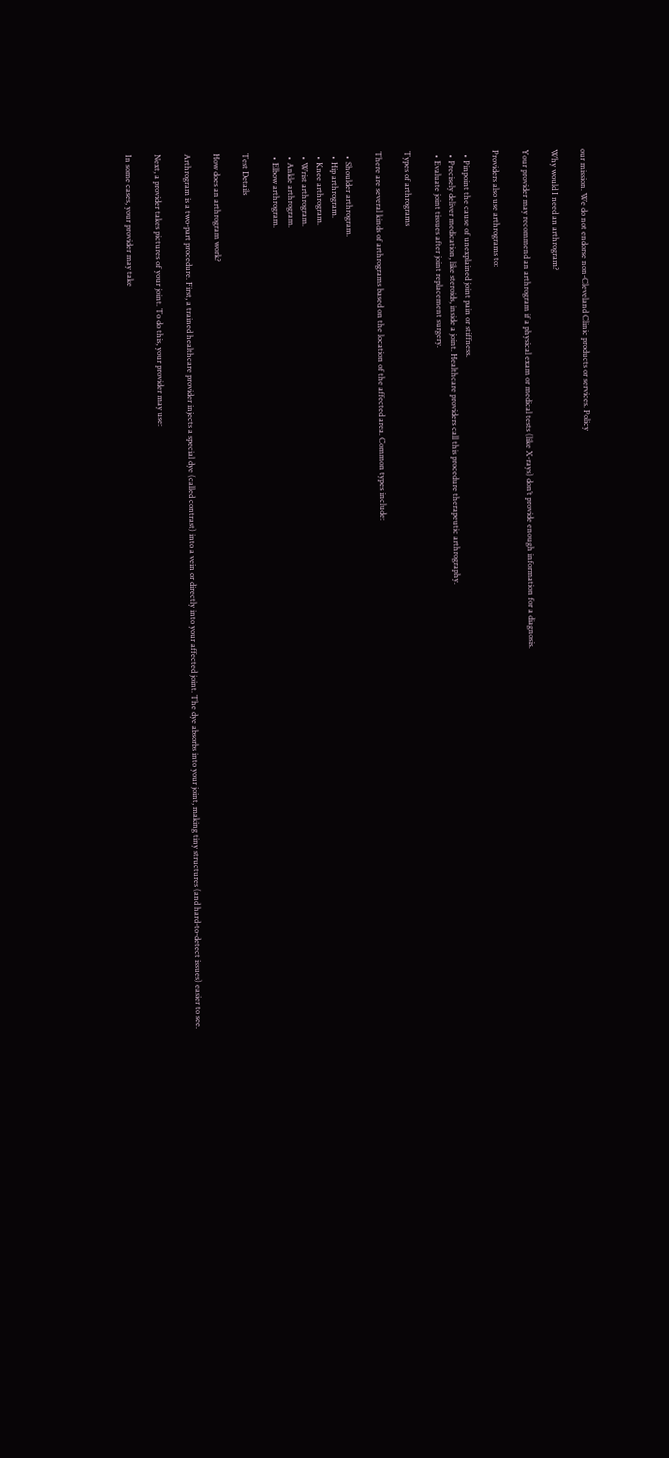our mission. We do not endorse non-Cleveland Clinic products or services. Policy

Why would I need an arthrogram?

Your provider may recommend an arthrogram if a physical exam or medical tests (like X-rays) don’t provide enough information for a diagnosis.

Providers also use arthrograms to:

  • Pinpoint the cause of unexplained joint pain or stiffness.
  • Precisely deliver medication, like steroids, inside a joint. Healthcare providers call this procedure therapeutic arthrography.
  • Evaluate joint tissues after joint replacement surgery.

Types of arthrograms

There are several kinds of arthrograms based on the location of the affected area. Common types include:

  • Shoulder arthrogram.
  • Hip arthrogram.
  • Knee arthrogram.
  • Wrist arthrogram.
  • Ankle arthrogram.
  • Elbow arthrogram.

Test Details

How does an arthrogram work?

Arthrogram is a two-part procedure. First, a trained healthcare provider injects a special dye (called contrast) into a vein or directly into your affected joint. The dye absorbs into your joint, making tiny structures (and hard-to-detect issues) easier to see.

Next, a provider takes pictures of your joint. To do this, your provider may use:

In some cases, your provider may take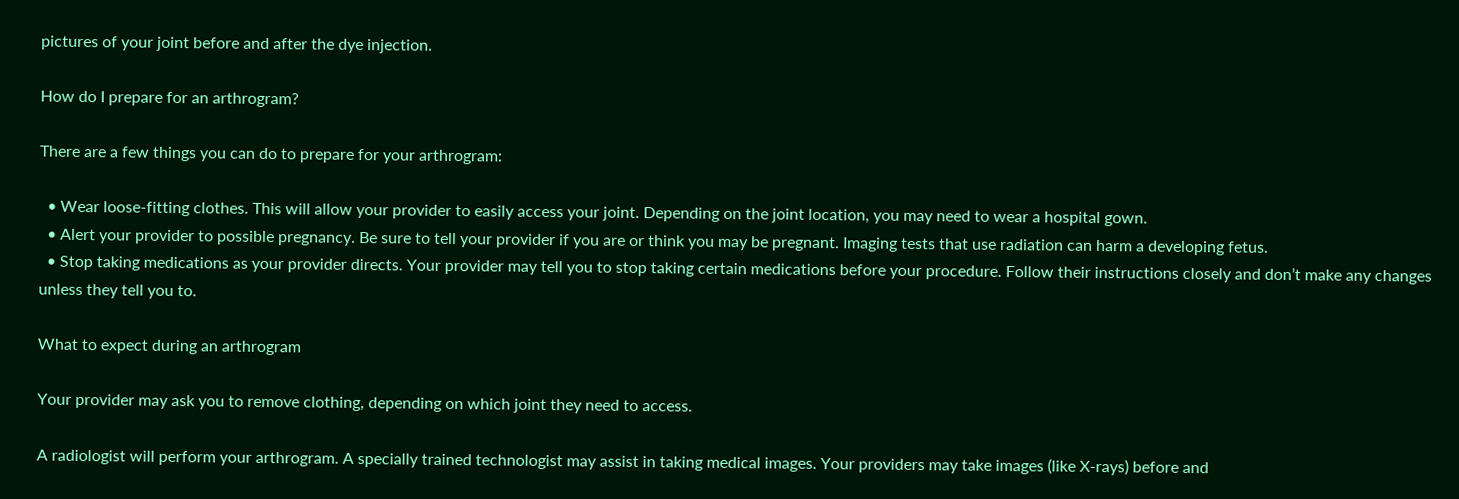pictures of your joint before and after the dye injection.

How do I prepare for an arthrogram?

There are a few things you can do to prepare for your arthrogram:

  • Wear loose-fitting clothes. This will allow your provider to easily access your joint. Depending on the joint location, you may need to wear a hospital gown.
  • Alert your provider to possible pregnancy. Be sure to tell your provider if you are or think you may be pregnant. Imaging tests that use radiation can harm a developing fetus.
  • Stop taking medications as your provider directs. Your provider may tell you to stop taking certain medications before your procedure. Follow their instructions closely and don’t make any changes unless they tell you to.

What to expect during an arthrogram

Your provider may ask you to remove clothing, depending on which joint they need to access.

A radiologist will perform your arthrogram. A specially trained technologist may assist in taking medical images. Your providers may take images (like X-rays) before and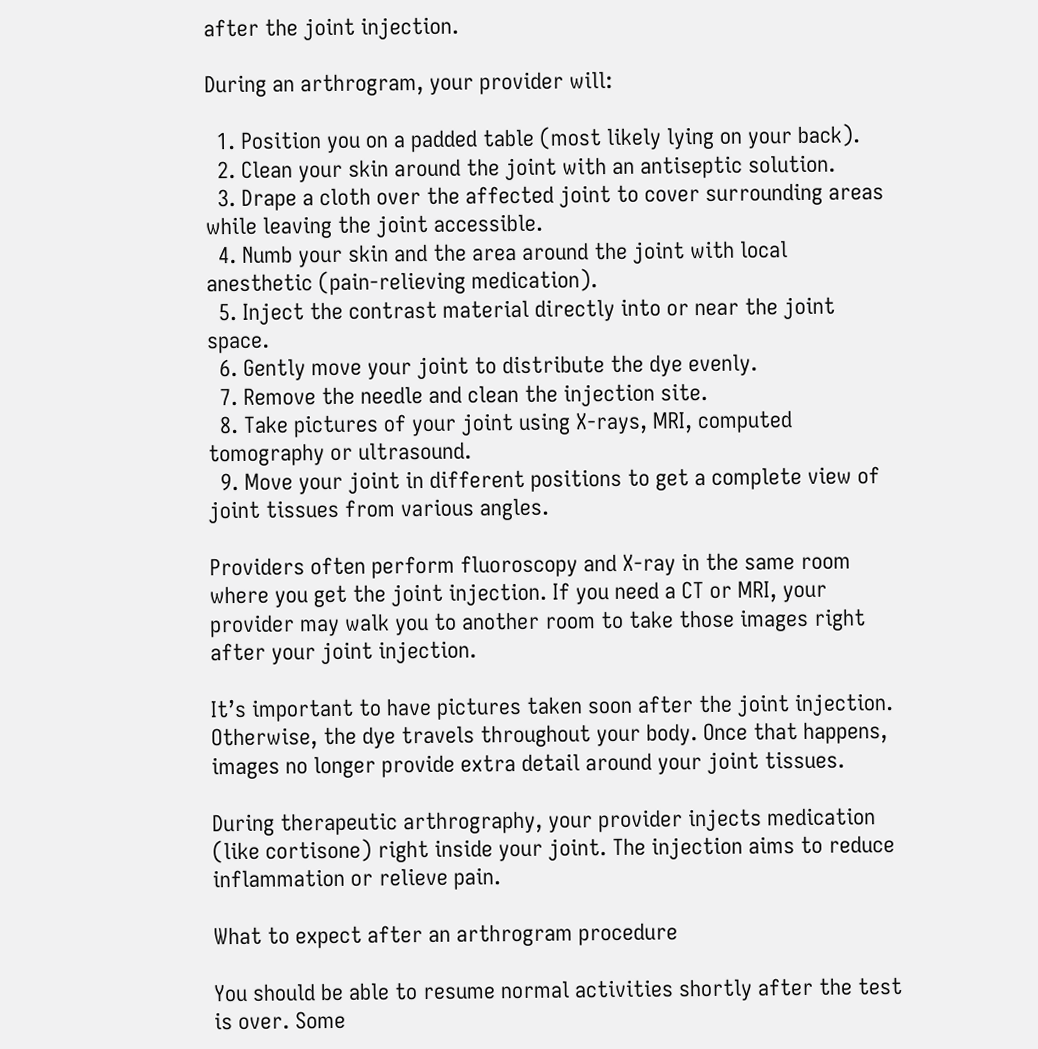after the joint injection.

During an arthrogram, your provider will:

  1. Position you on a padded table (most likely lying on your back).
  2. Clean your skin around the joint with an antiseptic solution.
  3. Drape a cloth over the affected joint to cover surrounding areas while leaving the joint accessible.
  4. Numb your skin and the area around the joint with local anesthetic (pain-relieving medication).
  5. Inject the contrast material directly into or near the joint space.
  6. Gently move your joint to distribute the dye evenly.
  7. Remove the needle and clean the injection site.
  8. Take pictures of your joint using X-rays, MRI, computed tomography or ultrasound.
  9. Move your joint in different positions to get a complete view of joint tissues from various angles.

Providers often perform fluoroscopy and X-ray in the same room where you get the joint injection. If you need a CT or MRI, your provider may walk you to another room to take those images right after your joint injection.

It’s important to have pictures taken soon after the joint injection. Otherwise, the dye travels throughout your body. Once that happens, images no longer provide extra detail around your joint tissues.

During therapeutic arthrography, your provider injects medication (like cortisone) right inside your joint. The injection aims to reduce inflammation or relieve pain.

What to expect after an arthrogram procedure

You should be able to resume normal activities shortly after the test is over. Some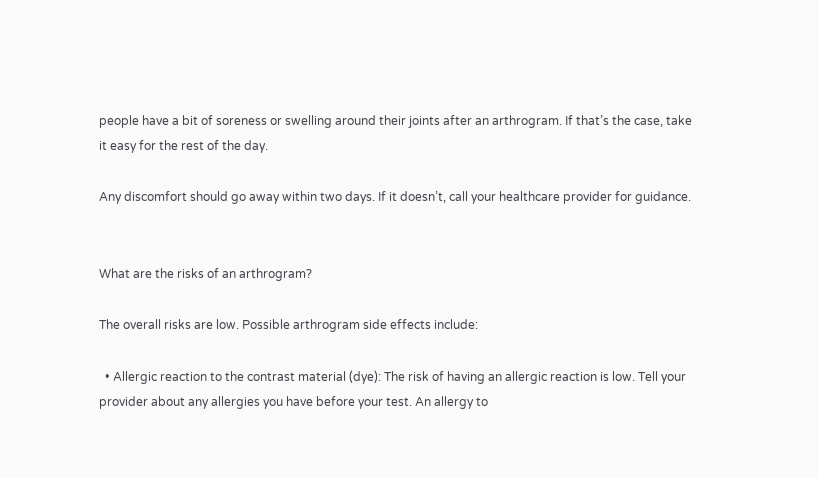people have a bit of soreness or swelling around their joints after an arthrogram. If that’s the case, take it easy for the rest of the day.

Any discomfort should go away within two days. If it doesn’t, call your healthcare provider for guidance.


What are the risks of an arthrogram?

The overall risks are low. Possible arthrogram side effects include:

  • Allergic reaction to the contrast material (dye): The risk of having an allergic reaction is low. Tell your provider about any allergies you have before your test. An allergy to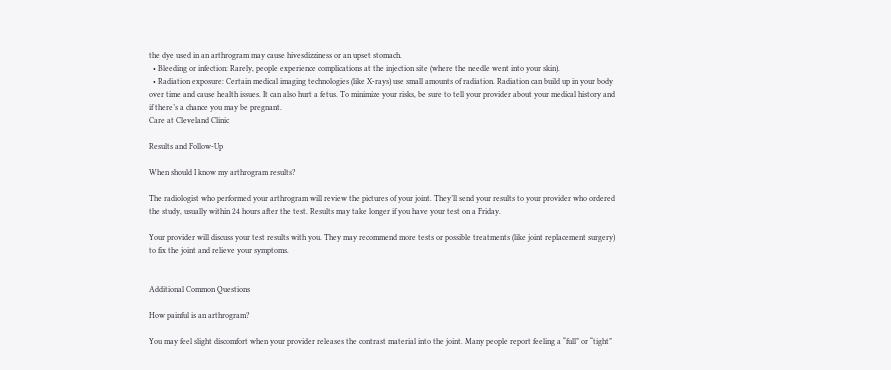the dye used in an arthrogram may cause hivesdizziness or an upset stomach.
  • Bleeding or infection: Rarely, people experience complications at the injection site (where the needle went into your skin).
  • Radiation exposure: Certain medical imaging technologies (like X-rays) use small amounts of radiation. Radiation can build up in your body over time and cause health issues. It can also hurt a fetus. To minimize your risks, be sure to tell your provider about your medical history and if there’s a chance you may be pregnant.
Care at Cleveland Clinic

Results and Follow-Up

When should I know my arthrogram results?

The radiologist who performed your arthrogram will review the pictures of your joint. They’ll send your results to your provider who ordered the study, usually within 24 hours after the test. Results may take longer if you have your test on a Friday.

Your provider will discuss your test results with you. They may recommend more tests or possible treatments (like joint replacement surgery) to fix the joint and relieve your symptoms.


Additional Common Questions

How painful is an arthrogram?

You may feel slight discomfort when your provider releases the contrast material into the joint. Many people report feeling a “full” or “tight”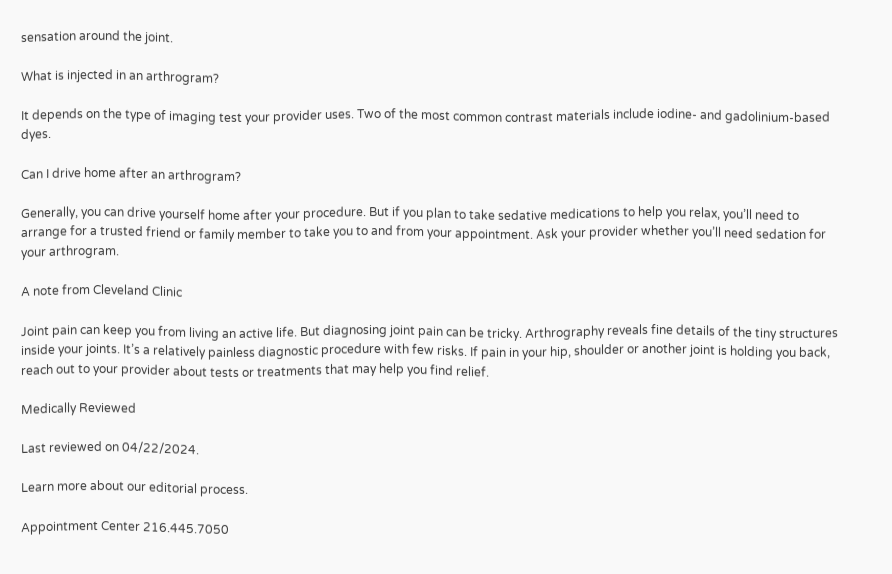sensation around the joint.

What is injected in an arthrogram?

It depends on the type of imaging test your provider uses. Two of the most common contrast materials include iodine- and gadolinium-based dyes.

Can I drive home after an arthrogram?

Generally, you can drive yourself home after your procedure. But if you plan to take sedative medications to help you relax, you’ll need to arrange for a trusted friend or family member to take you to and from your appointment. Ask your provider whether you’ll need sedation for your arthrogram.

A note from Cleveland Clinic

Joint pain can keep you from living an active life. But diagnosing joint pain can be tricky. Arthrography reveals fine details of the tiny structures inside your joints. It’s a relatively painless diagnostic procedure with few risks. If pain in your hip, shoulder or another joint is holding you back, reach out to your provider about tests or treatments that may help you find relief.

Medically Reviewed

Last reviewed on 04/22/2024.

Learn more about our editorial process.

Appointment Center 216.445.7050